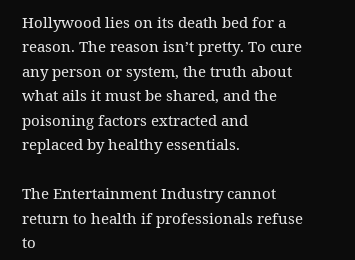Hollywood lies on its death bed for a reason. The reason isn’t pretty. To cure any person or system, the truth about what ails it must be shared, and the poisoning factors extracted and replaced by healthy essentials.

The Entertainment Industry cannot return to health if professionals refuse to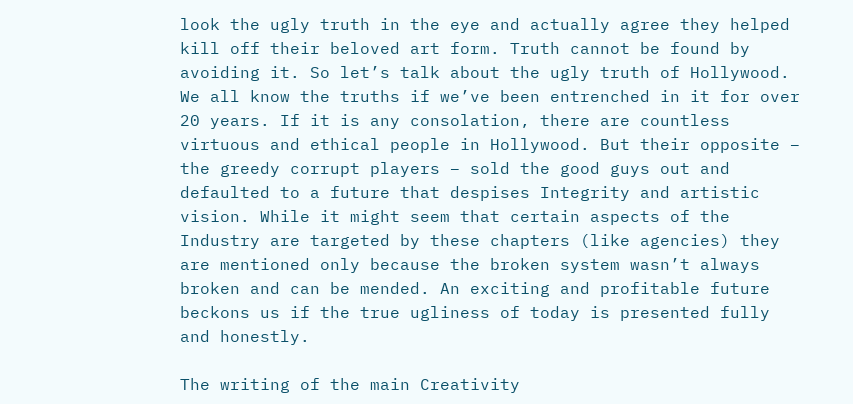look the ugly truth in the eye and actually agree they helped kill off their beloved art form. Truth cannot be found by avoiding it. So let’s talk about the ugly truth of Hollywood. We all know the truths if we’ve been entrenched in it for over 20 years. If it is any consolation, there are countless virtuous and ethical people in Hollywood. But their opposite – the greedy corrupt players – sold the good guys out and defaulted to a future that despises Integrity and artistic vision. While it might seem that certain aspects of the Industry are targeted by these chapters (like agencies) they are mentioned only because the broken system wasn’t always broken and can be mended. An exciting and profitable future beckons us if the true ugliness of today is presented fully and honestly.

The writing of the main Creativity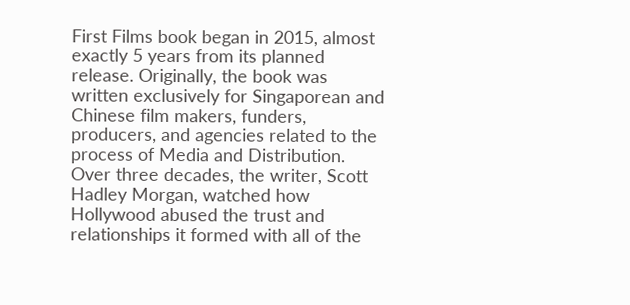First Films book began in 2015, almost exactly 5 years from its planned release. Originally, the book was written exclusively for Singaporean and Chinese film makers, funders, producers, and agencies related to the process of Media and Distribution. Over three decades, the writer, Scott Hadley Morgan, watched how Hollywood abused the trust and relationships it formed with all of the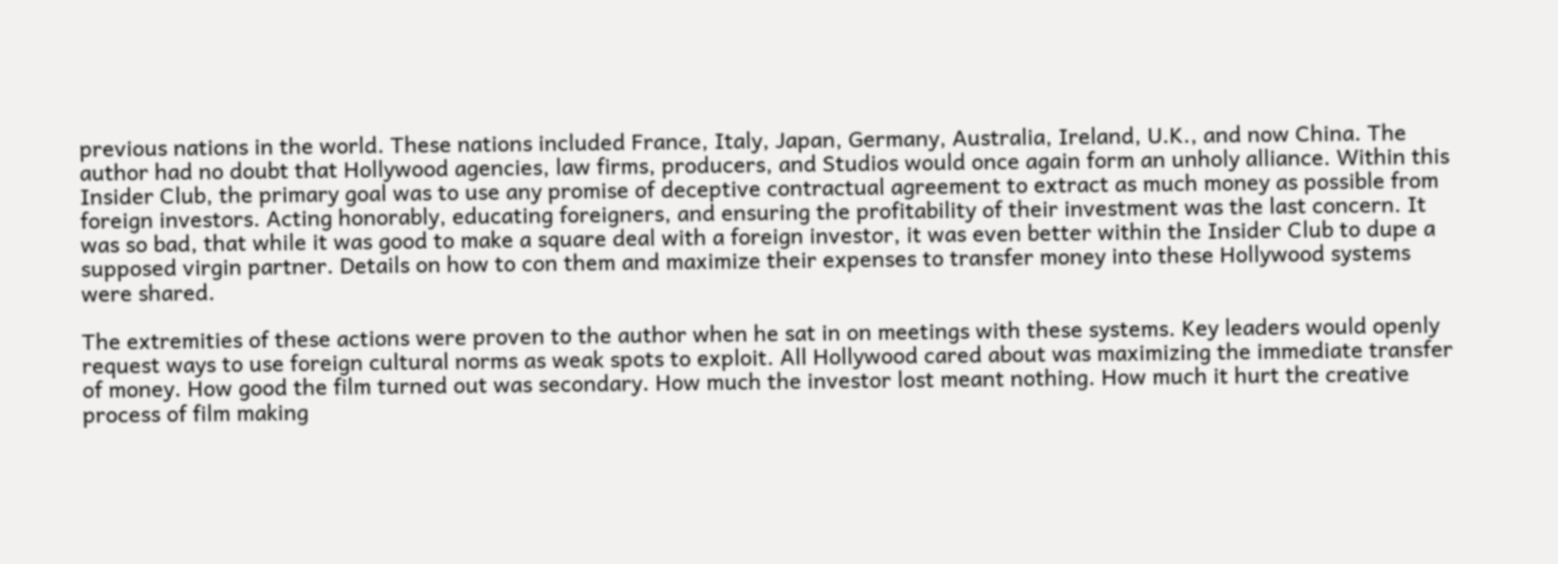previous nations in the world. These nations included France, Italy, Japan, Germany, Australia, Ireland, U.K., and now China. The author had no doubt that Hollywood agencies, law firms, producers, and Studios would once again form an unholy alliance. Within this Insider Club, the primary goal was to use any promise of deceptive contractual agreement to extract as much money as possible from foreign investors. Acting honorably, educating foreigners, and ensuring the profitability of their investment was the last concern. It was so bad, that while it was good to make a square deal with a foreign investor, it was even better within the Insider Club to dupe a supposed virgin partner. Details on how to con them and maximize their expenses to transfer money into these Hollywood systems were shared.

The extremities of these actions were proven to the author when he sat in on meetings with these systems. Key leaders would openly request ways to use foreign cultural norms as weak spots to exploit. All Hollywood cared about was maximizing the immediate transfer of money. How good the film turned out was secondary. How much the investor lost meant nothing. How much it hurt the creative process of film making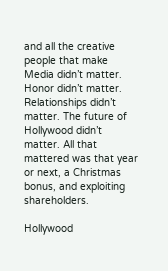and all the creative people that make Media didn’t matter. Honor didn’t matter. Relationships didn’t matter. The future of Hollywood didn’t matter. All that mattered was that year or next, a Christmas bonus, and exploiting shareholders.

Hollywood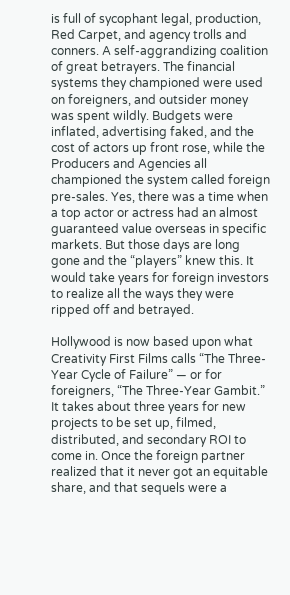is full of sycophant legal, production, Red Carpet, and agency trolls and conners. A self-aggrandizing coalition of great betrayers. The financial systems they championed were used on foreigners, and outsider money was spent wildly. Budgets were inflated, advertising faked, and the cost of actors up front rose, while the Producers and Agencies all championed the system called foreign pre-sales. Yes, there was a time when a top actor or actress had an almost guaranteed value overseas in specific markets. But those days are long gone and the “players” knew this. It would take years for foreign investors to realize all the ways they were ripped off and betrayed.

Hollywood is now based upon what Creativity First Films calls “The Three-Year Cycle of Failure” — or for foreigners, “The Three-Year Gambit.” It takes about three years for new projects to be set up, filmed, distributed, and secondary ROI to come in. Once the foreign partner realized that it never got an equitable share, and that sequels were a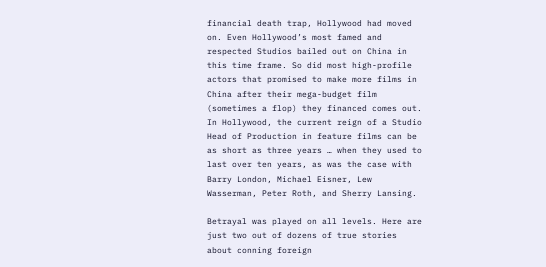financial death trap, Hollywood had moved on. Even Hollywood’s most famed and respected Studios bailed out on China in this time frame. So did most high-profile actors that promised to make more films in China after their mega-budget film (sometimes a flop) they financed comes out. In Hollywood, the current reign of a Studio Head of Production in feature films can be as short as three years … when they used to last over ten years, as was the case with Barry London, Michael Eisner, Lew Wasserman, Peter Roth, and Sherry Lansing.

Betrayal was played on all levels. Here are just two out of dozens of true stories about conning foreign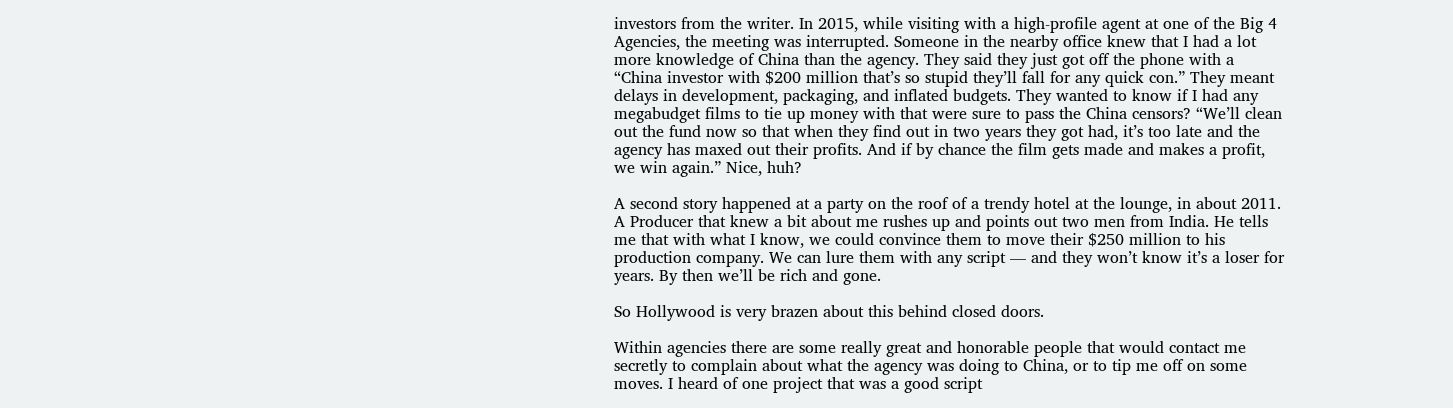investors from the writer. In 2015, while visiting with a high-profile agent at one of the Big 4 Agencies, the meeting was interrupted. Someone in the nearby office knew that I had a lot more knowledge of China than the agency. They said they just got off the phone with a “China investor with $200 million that’s so stupid they’ll fall for any quick con.” They meant delays in development, packaging, and inflated budgets. They wanted to know if I had any megabudget films to tie up money with that were sure to pass the China censors? “We’ll clean out the fund now so that when they find out in two years they got had, it’s too late and the agency has maxed out their profits. And if by chance the film gets made and makes a profit, we win again.” Nice, huh?

A second story happened at a party on the roof of a trendy hotel at the lounge, in about 2011. A Producer that knew a bit about me rushes up and points out two men from India. He tells me that with what I know, we could convince them to move their $250 million to his production company. We can lure them with any script — and they won’t know it’s a loser for years. By then we’ll be rich and gone.

So Hollywood is very brazen about this behind closed doors.

Within agencies there are some really great and honorable people that would contact me secretly to complain about what the agency was doing to China, or to tip me off on some moves. I heard of one project that was a good script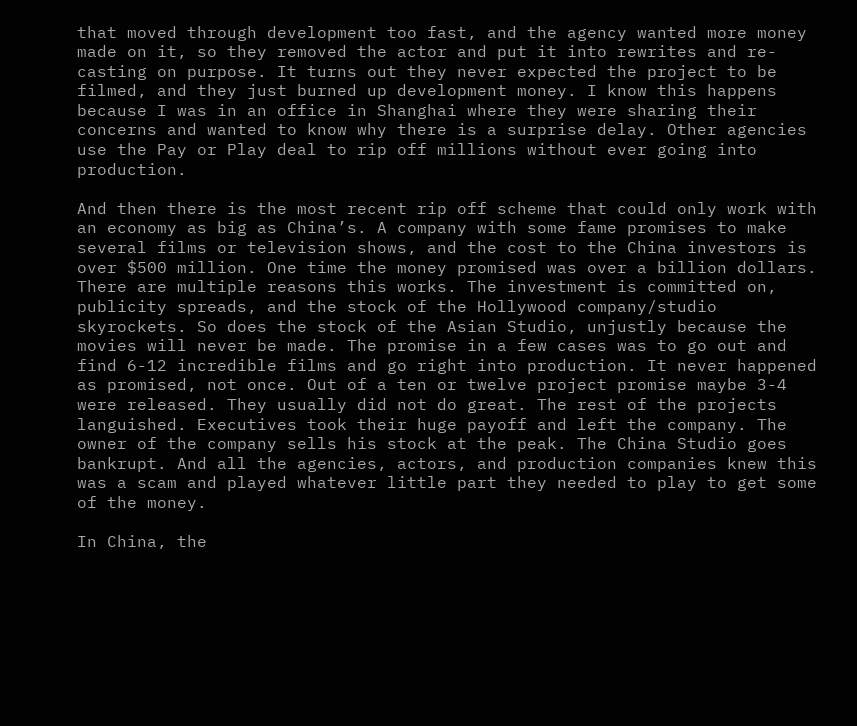that moved through development too fast, and the agency wanted more money made on it, so they removed the actor and put it into rewrites and re-casting on purpose. It turns out they never expected the project to be filmed, and they just burned up development money. I know this happens because I was in an office in Shanghai where they were sharing their concerns and wanted to know why there is a surprise delay. Other agencies use the Pay or Play deal to rip off millions without ever going into production.

And then there is the most recent rip off scheme that could only work with an economy as big as China’s. A company with some fame promises to make several films or television shows, and the cost to the China investors is over $500 million. One time the money promised was over a billion dollars. There are multiple reasons this works. The investment is committed on, publicity spreads, and the stock of the Hollywood company/studio skyrockets. So does the stock of the Asian Studio, unjustly because the movies will never be made. The promise in a few cases was to go out and find 6-12 incredible films and go right into production. It never happened as promised, not once. Out of a ten or twelve project promise maybe 3-4 were released. They usually did not do great. The rest of the projects languished. Executives took their huge payoff and left the company. The owner of the company sells his stock at the peak. The China Studio goes bankrupt. And all the agencies, actors, and production companies knew this was a scam and played whatever little part they needed to play to get some of the money.

In China, the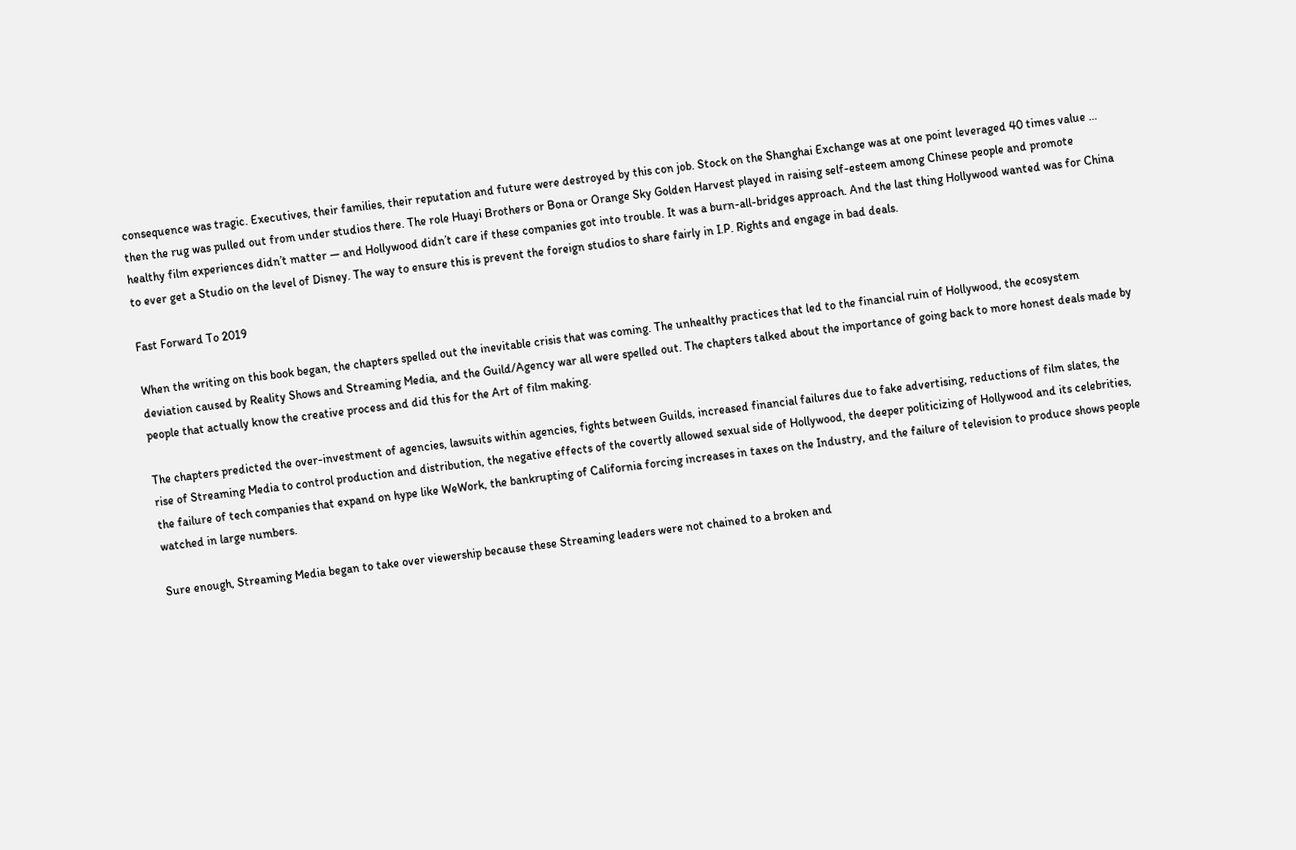consequence was tragic. Executives, their families, their reputation and future were destroyed by this con job. Stock on the Shanghai Exchange was at one point leveraged 40 times value … then the rug was pulled out from under studios there. The role Huayi Brothers or Bona or Orange Sky Golden Harvest played in raising self-esteem among Chinese people and promote healthy film experiences didn’t matter — and Hollywood didn’t care if these companies got into trouble. It was a burn-all-bridges approach. And the last thing Hollywood wanted was for China to ever get a Studio on the level of Disney. The way to ensure this is prevent the foreign studios to share fairly in I.P. Rights and engage in bad deals.

Fast Forward To 2019

When the writing on this book began, the chapters spelled out the inevitable crisis that was coming. The unhealthy practices that led to the financial ruin of Hollywood, the ecosystem deviation caused by Reality Shows and Streaming Media, and the Guild/Agency war all were spelled out. The chapters talked about the importance of going back to more honest deals made by people that actually know the creative process and did this for the Art of film making.

The chapters predicted the over-investment of agencies, lawsuits within agencies, fights between Guilds, increased financial failures due to fake advertising, reductions of film slates, the rise of Streaming Media to control production and distribution, the negative effects of the covertly allowed sexual side of Hollywood, the deeper politicizing of Hollywood and its celebrities, the failure of tech companies that expand on hype like WeWork, the bankrupting of California forcing increases in taxes on the Industry, and the failure of television to produce shows people watched in large numbers.

Sure enough, Streaming Media began to take over viewership because these Streaming leaders were not chained to a broken and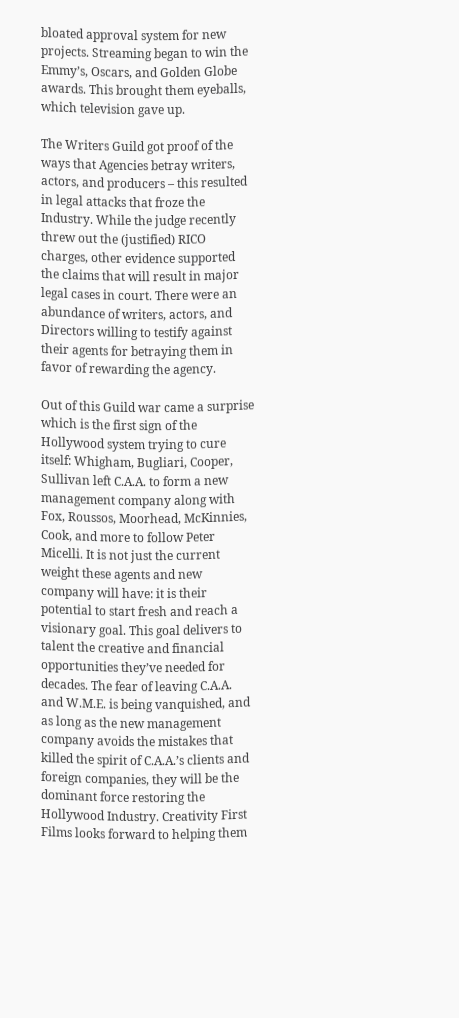bloated approval system for new projects. Streaming began to win the Emmy’s, Oscars, and Golden Globe awards. This brought them eyeballs, which television gave up.

The Writers Guild got proof of the ways that Agencies betray writers, actors, and producers – this resulted in legal attacks that froze the Industry. While the judge recently threw out the (justified) RICO charges, other evidence supported the claims that will result in major legal cases in court. There were an abundance of writers, actors, and Directors willing to testify against their agents for betraying them in favor of rewarding the agency.

Out of this Guild war came a surprise which is the first sign of the Hollywood system trying to cure itself: Whigham, Bugliari, Cooper, Sullivan left C.A.A. to form a new management company along with Fox, Roussos, Moorhead, McKinnies, Cook, and more to follow Peter Micelli. It is not just the current weight these agents and new company will have: it is their potential to start fresh and reach a visionary goal. This goal delivers to talent the creative and financial opportunities they’ve needed for decades. The fear of leaving C.A.A. and W.M.E. is being vanquished, and as long as the new management company avoids the mistakes that killed the spirit of C.A.A.’s clients and foreign companies, they will be the dominant force restoring the Hollywood Industry. Creativity First Films looks forward to helping them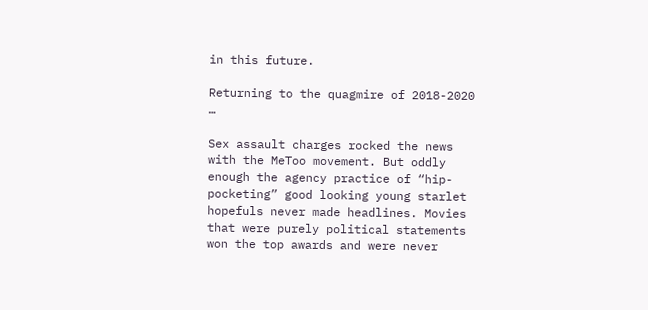in this future.

Returning to the quagmire of 2018-2020 …

Sex assault charges rocked the news with the MeToo movement. But oddly enough the agency practice of “hip-pocketing” good looking young starlet hopefuls never made headlines. Movies that were purely political statements won the top awards and were never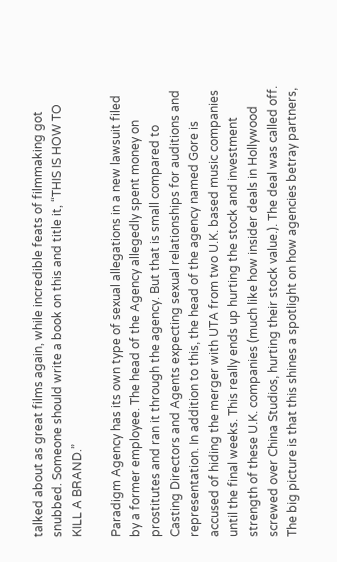talked about as great films again, while incredible feats of filmmaking got snubbed. Someone should write a book on this and title it, “THIS IS HOW TO KILL A BRAND.”

Paradigm Agency has its own type of sexual allegations in a new lawsuit filed by a former employee. The head of the Agency allegedly spent money on prostitutes and ran it through the agency. But that is small compared to Casting Directors and Agents expecting sexual relationships for auditions and representation. In addition to this, the head of the agency named Gore is accused of hiding the merger with UTA from two U.K. based music companies until the final weeks. This really ends up hurting the stock and investment strength of these U.K. companies (much like how insider deals in Hollywood screwed over China Studios, hurting their stock value.). The deal was called off. The big picture is that this shines a spotlight on how agencies betray partners,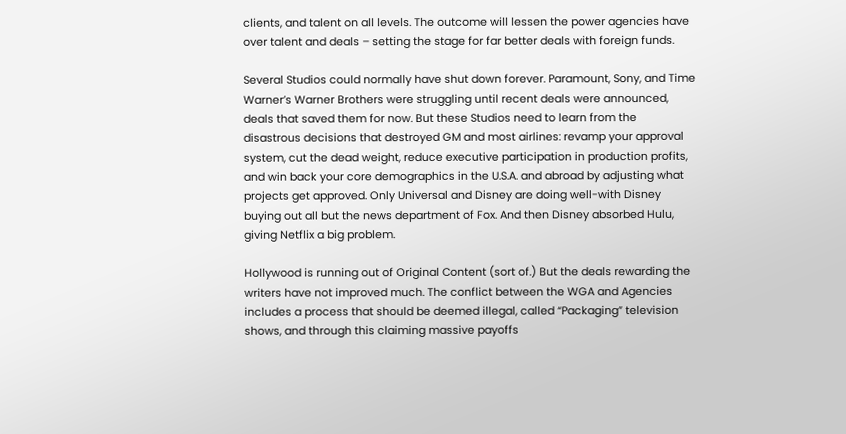clients, and talent on all levels. The outcome will lessen the power agencies have over talent and deals – setting the stage for far better deals with foreign funds.

Several Studios could normally have shut down forever. Paramount, Sony, and Time Warner’s Warner Brothers were struggling until recent deals were announced, deals that saved them for now. But these Studios need to learn from the disastrous decisions that destroyed GM and most airlines: revamp your approval system, cut the dead weight, reduce executive participation in production profits, and win back your core demographics in the U.S.A. and abroad by adjusting what projects get approved. Only Universal and Disney are doing well-with Disney buying out all but the news department of Fox. And then Disney absorbed Hulu, giving Netflix a big problem.

Hollywood is running out of Original Content (sort of.) But the deals rewarding the writers have not improved much. The conflict between the WGA and Agencies includes a process that should be deemed illegal, called “Packaging” television shows, and through this claiming massive payoffs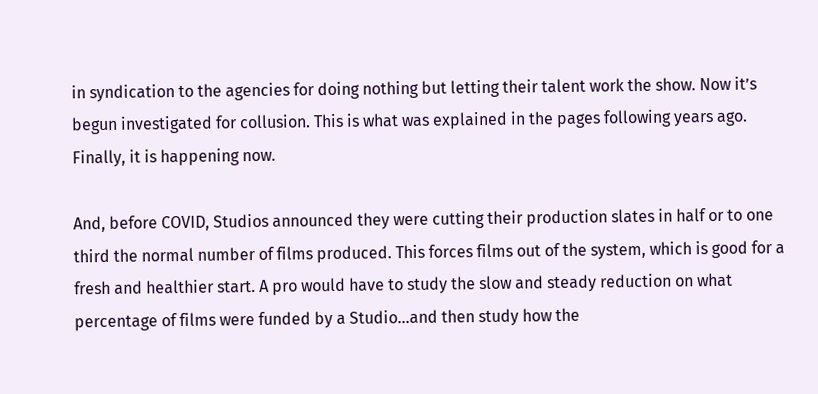in syndication to the agencies for doing nothing but letting their talent work the show. Now it’s begun investigated for collusion. This is what was explained in the pages following years ago. Finally, it is happening now.

And, before COVID, Studios announced they were cutting their production slates in half or to one third the normal number of films produced. This forces films out of the system, which is good for a fresh and healthier start. A pro would have to study the slow and steady reduction on what percentage of films were funded by a Studio…and then study how the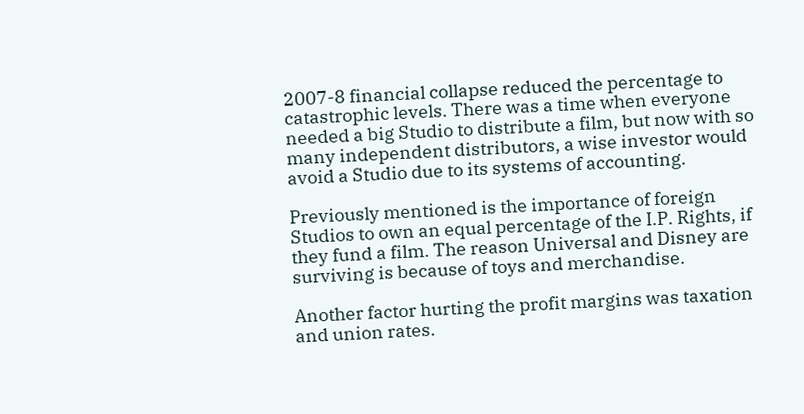2007-8 financial collapse reduced the percentage to catastrophic levels. There was a time when everyone needed a big Studio to distribute a film, but now with so many independent distributors, a wise investor would avoid a Studio due to its systems of accounting.

Previously mentioned is the importance of foreign Studios to own an equal percentage of the I.P. Rights, if they fund a film. The reason Universal and Disney are surviving is because of toys and merchandise.

Another factor hurting the profit margins was taxation and union rates.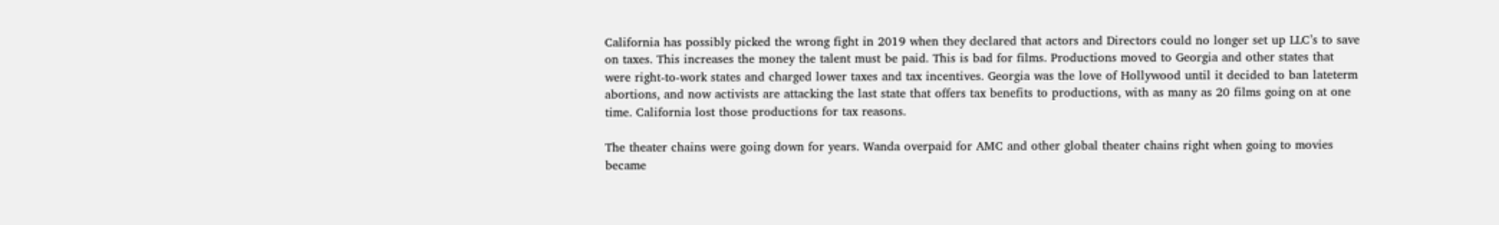California has possibly picked the wrong fight in 2019 when they declared that actors and Directors could no longer set up LLC’s to save on taxes. This increases the money the talent must be paid. This is bad for films. Productions moved to Georgia and other states that were right-to-work states and charged lower taxes and tax incentives. Georgia was the love of Hollywood until it decided to ban lateterm abortions, and now activists are attacking the last state that offers tax benefits to productions, with as many as 20 films going on at one time. California lost those productions for tax reasons.

The theater chains were going down for years. Wanda overpaid for AMC and other global theater chains right when going to movies became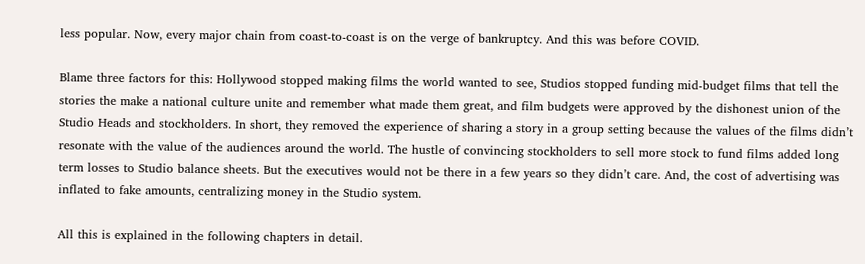less popular. Now, every major chain from coast-to-coast is on the verge of bankruptcy. And this was before COVID.

Blame three factors for this: Hollywood stopped making films the world wanted to see, Studios stopped funding mid-budget films that tell the stories the make a national culture unite and remember what made them great, and film budgets were approved by the dishonest union of the Studio Heads and stockholders. In short, they removed the experience of sharing a story in a group setting because the values of the films didn’t resonate with the value of the audiences around the world. The hustle of convincing stockholders to sell more stock to fund films added long term losses to Studio balance sheets. But the executives would not be there in a few years so they didn’t care. And, the cost of advertising was inflated to fake amounts, centralizing money in the Studio system.

All this is explained in the following chapters in detail.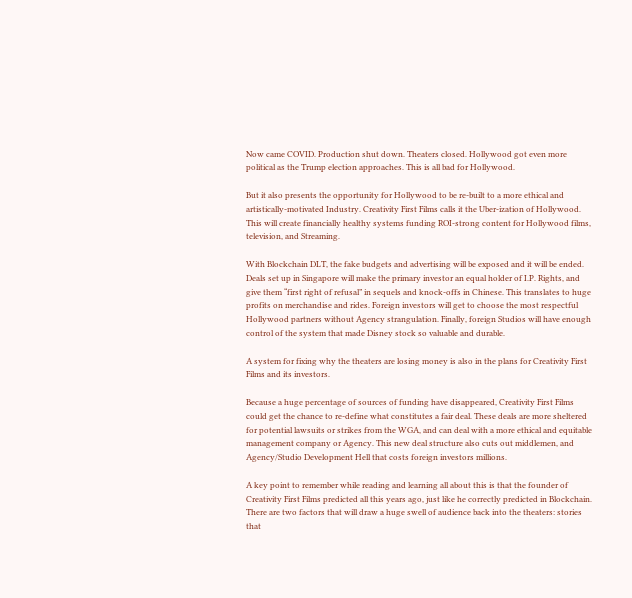Now came COVID. Production shut down. Theaters closed. Hollywood got even more political as the Trump election approaches. This is all bad for Hollywood.

But it also presents the opportunity for Hollywood to be re-built to a more ethical and artistically-motivated Industry. Creativity First Films calls it the Uber-ization of Hollywood. This will create financially healthy systems funding ROI-strong content for Hollywood films, television, and Streaming.

With Blockchain DLT, the fake budgets and advertising will be exposed and it will be ended. Deals set up in Singapore will make the primary investor an equal holder of I.P. Rights, and give them “first right of refusal” in sequels and knock-offs in Chinese. This translates to huge profits on merchandise and rides. Foreign investors will get to choose the most respectful Hollywood partners without Agency strangulation. Finally, foreign Studios will have enough control of the system that made Disney stock so valuable and durable.

A system for fixing why the theaters are losing money is also in the plans for Creativity First Films and its investors.

Because a huge percentage of sources of funding have disappeared, Creativity First Films could get the chance to re-define what constitutes a fair deal. These deals are more sheltered for potential lawsuits or strikes from the WGA, and can deal with a more ethical and equitable management company or Agency. This new deal structure also cuts out middlemen, and Agency/Studio Development Hell that costs foreign investors millions.

A key point to remember while reading and learning all about this is that the founder of Creativity First Films predicted all this years ago, just like he correctly predicted in Blockchain. There are two factors that will draw a huge swell of audience back into the theaters: stories that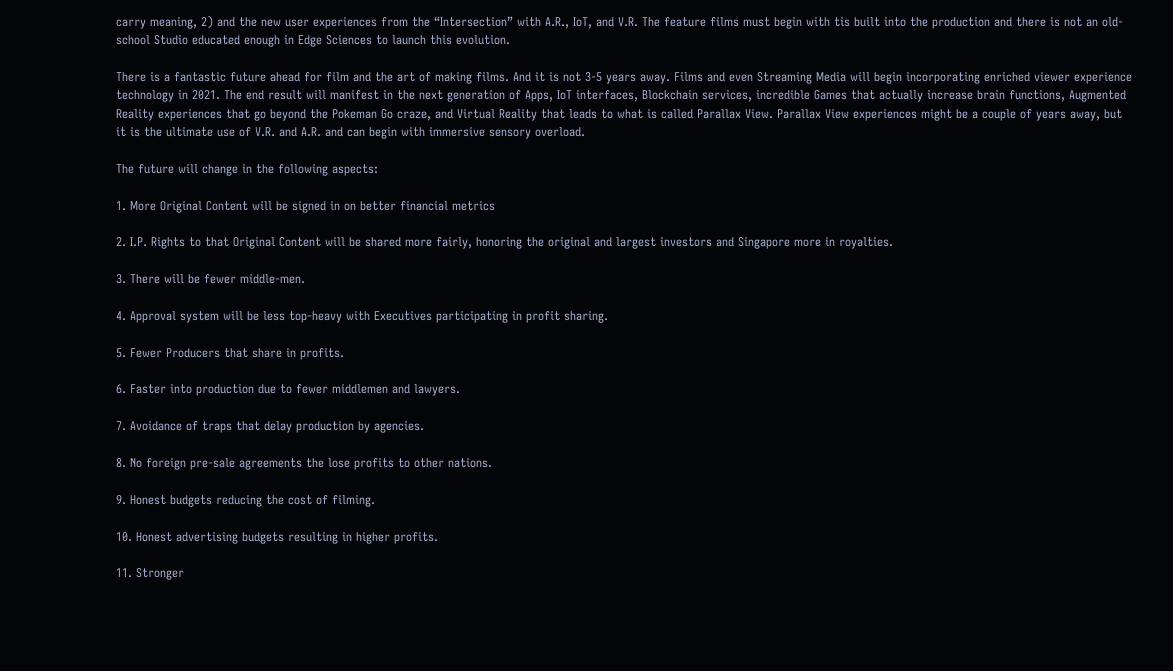carry meaning, 2) and the new user experiences from the “Intersection” with A.R., IoT, and V.R. The feature films must begin with tis built into the production and there is not an old-school Studio educated enough in Edge Sciences to launch this evolution.

There is a fantastic future ahead for film and the art of making films. And it is not 3-5 years away. Films and even Streaming Media will begin incorporating enriched viewer experience technology in 2021. The end result will manifest in the next generation of Apps, IoT interfaces, Blockchain services, incredible Games that actually increase brain functions, Augmented Reality experiences that go beyond the Pokeman Go craze, and Virtual Reality that leads to what is called Parallax View. Parallax View experiences might be a couple of years away, but it is the ultimate use of V.R. and A.R. and can begin with immersive sensory overload.

The future will change in the following aspects:

1. More Original Content will be signed in on better financial metrics

2. I.P. Rights to that Original Content will be shared more fairly, honoring the original and largest investors and Singapore more in royalties.

3. There will be fewer middle-men.

4. Approval system will be less top-heavy with Executives participating in profit sharing.

5. Fewer Producers that share in profits.

6. Faster into production due to fewer middlemen and lawyers.

7. Avoidance of traps that delay production by agencies.

8. No foreign pre-sale agreements the lose profits to other nations.

9. Honest budgets reducing the cost of filming.

10. Honest advertising budgets resulting in higher profits.

11. Stronger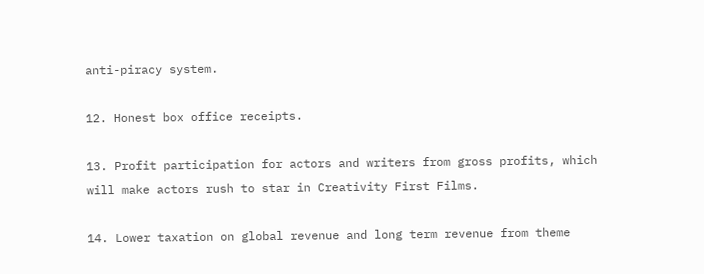anti-piracy system.

12. Honest box office receipts.

13. Profit participation for actors and writers from gross profits, which will make actors rush to star in Creativity First Films.

14. Lower taxation on global revenue and long term revenue from theme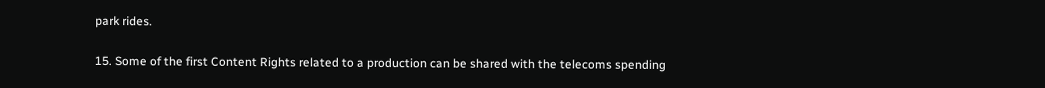park rides.

15. Some of the first Content Rights related to a production can be shared with the telecoms spending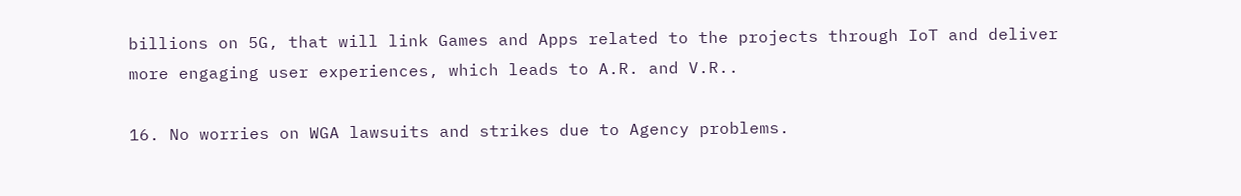billions on 5G, that will link Games and Apps related to the projects through IoT and deliver more engaging user experiences, which leads to A.R. and V.R..

16. No worries on WGA lawsuits and strikes due to Agency problems.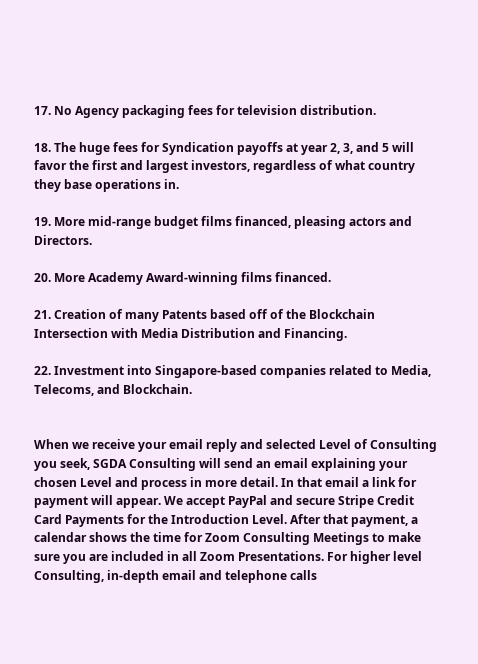17. No Agency packaging fees for television distribution.

18. The huge fees for Syndication payoffs at year 2, 3, and 5 will favor the first and largest investors, regardless of what country they base operations in.

19. More mid-range budget films financed, pleasing actors and Directors.

20. More Academy Award-winning films financed.

21. Creation of many Patents based off of the Blockchain Intersection with Media Distribution and Financing.

22. Investment into Singapore-based companies related to Media, Telecoms, and Blockchain.


When we receive your email reply and selected Level of Consulting you seek, SGDA Consulting will send an email explaining your chosen Level and process in more detail. In that email a link for payment will appear. We accept PayPal and secure Stripe Credit Card Payments for the Introduction Level. After that payment, a calendar shows the time for Zoom Consulting Meetings to make sure you are included in all Zoom Presentations. For higher level Consulting, in-depth email and telephone calls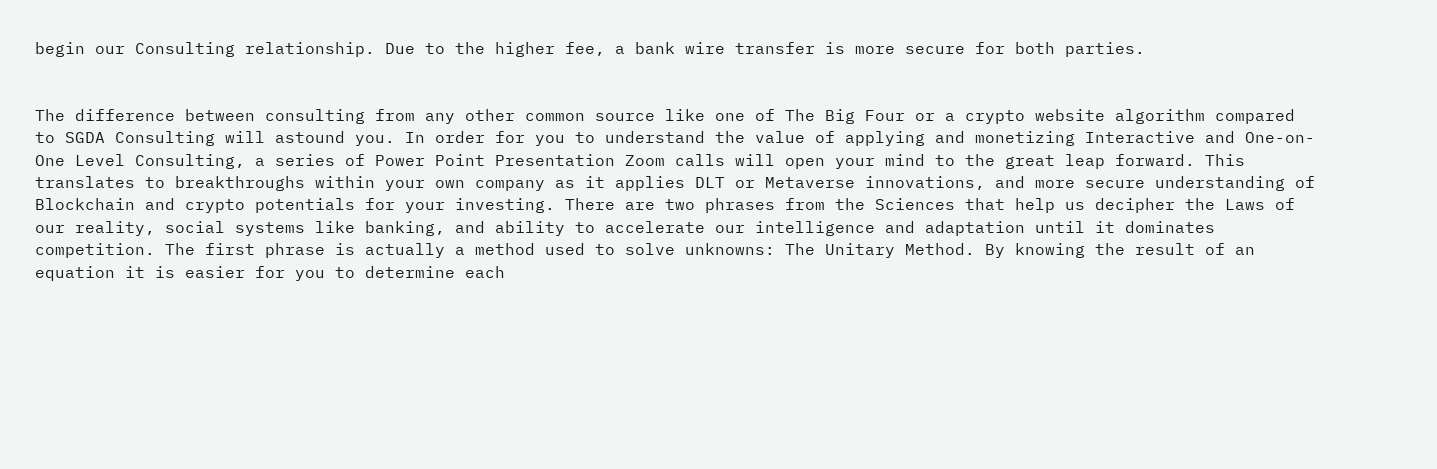begin our Consulting relationship. Due to the higher fee, a bank wire transfer is more secure for both parties.


The difference between consulting from any other common source like one of The Big Four or a crypto website algorithm compared to SGDA Consulting will astound you. In order for you to understand the value of applying and monetizing Interactive and One-on-One Level Consulting, a series of Power Point Presentation Zoom calls will open your mind to the great leap forward. This translates to breakthroughs within your own company as it applies DLT or Metaverse innovations, and more secure understanding of Blockchain and crypto potentials for your investing. There are two phrases from the Sciences that help us decipher the Laws of our reality, social systems like banking, and ability to accelerate our intelligence and adaptation until it dominates competition. The first phrase is actually a method used to solve unknowns: The Unitary Method. By knowing the result of an equation it is easier for you to determine each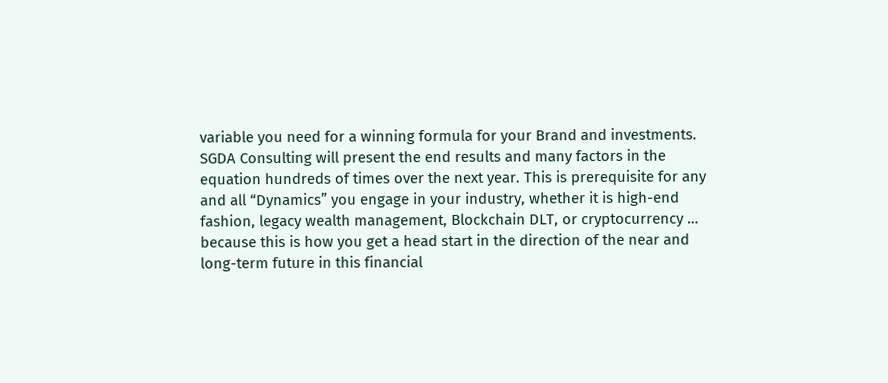variable you need for a winning formula for your Brand and investments. SGDA Consulting will present the end results and many factors in the equation hundreds of times over the next year. This is prerequisite for any and all “Dynamics” you engage in your industry, whether it is high-end fashion, legacy wealth management, Blockchain DLT, or cryptocurrency … because this is how you get a head start in the direction of the near and long-term future in this financial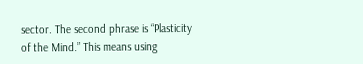sector. The second phrase is “Plasticity of the Mind.” This means using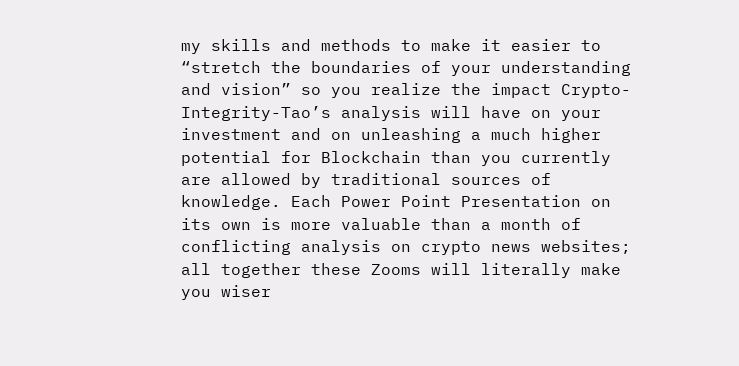my skills and methods to make it easier to “stretch the boundaries of your understanding and vision” so you realize the impact Crypto-Integrity-Tao’s analysis will have on your investment and on unleashing a much higher potential for Blockchain than you currently are allowed by traditional sources of knowledge. Each Power Point Presentation on its own is more valuable than a month of conflicting analysis on crypto news websites; all together these Zooms will literally make you wiser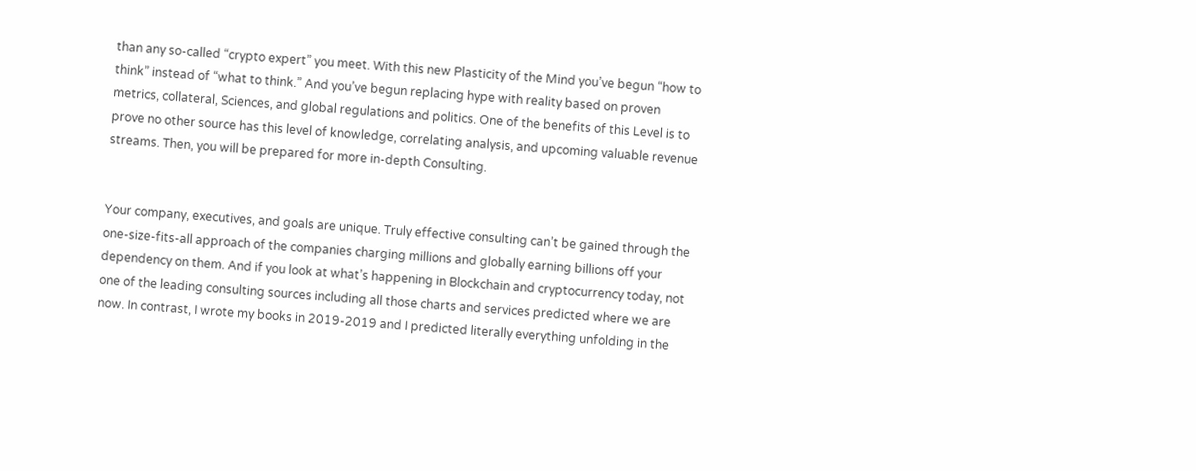than any so-called “crypto expert” you meet. With this new Plasticity of the Mind you’ve begun “how to think” instead of “what to think.” And you’ve begun replacing hype with reality based on proven metrics, collateral, Sciences, and global regulations and politics. One of the benefits of this Level is to prove no other source has this level of knowledge, correlating analysis, and upcoming valuable revenue streams. Then, you will be prepared for more in-depth Consulting.


Your company, executives, and goals are unique. Truly effective consulting can’t be gained through the one-size-fits-all approach of the companies charging millions and globally earning billions off your dependency on them. And if you look at what’s happening in Blockchain and cryptocurrency today, not one of the leading consulting sources including all those charts and services predicted where we are now. In contrast, I wrote my books in 2019-2019 and I predicted literally everything unfolding in the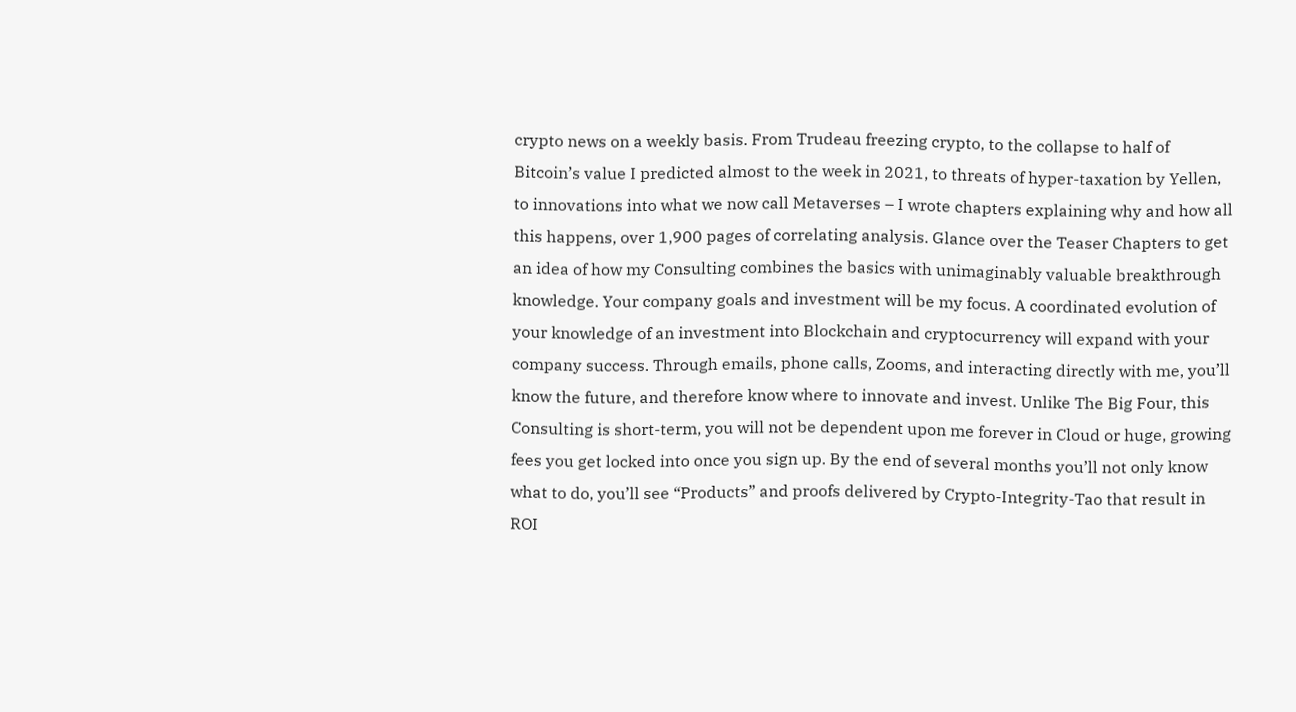crypto news on a weekly basis. From Trudeau freezing crypto, to the collapse to half of Bitcoin’s value I predicted almost to the week in 2021, to threats of hyper-taxation by Yellen, to innovations into what we now call Metaverses – I wrote chapters explaining why and how all this happens, over 1,900 pages of correlating analysis. Glance over the Teaser Chapters to get an idea of how my Consulting combines the basics with unimaginably valuable breakthrough knowledge. Your company goals and investment will be my focus. A coordinated evolution of your knowledge of an investment into Blockchain and cryptocurrency will expand with your company success. Through emails, phone calls, Zooms, and interacting directly with me, you’ll know the future, and therefore know where to innovate and invest. Unlike The Big Four, this Consulting is short-term, you will not be dependent upon me forever in Cloud or huge, growing fees you get locked into once you sign up. By the end of several months you’ll not only know what to do, you’ll see “Products” and proofs delivered by Crypto-Integrity-Tao that result in ROI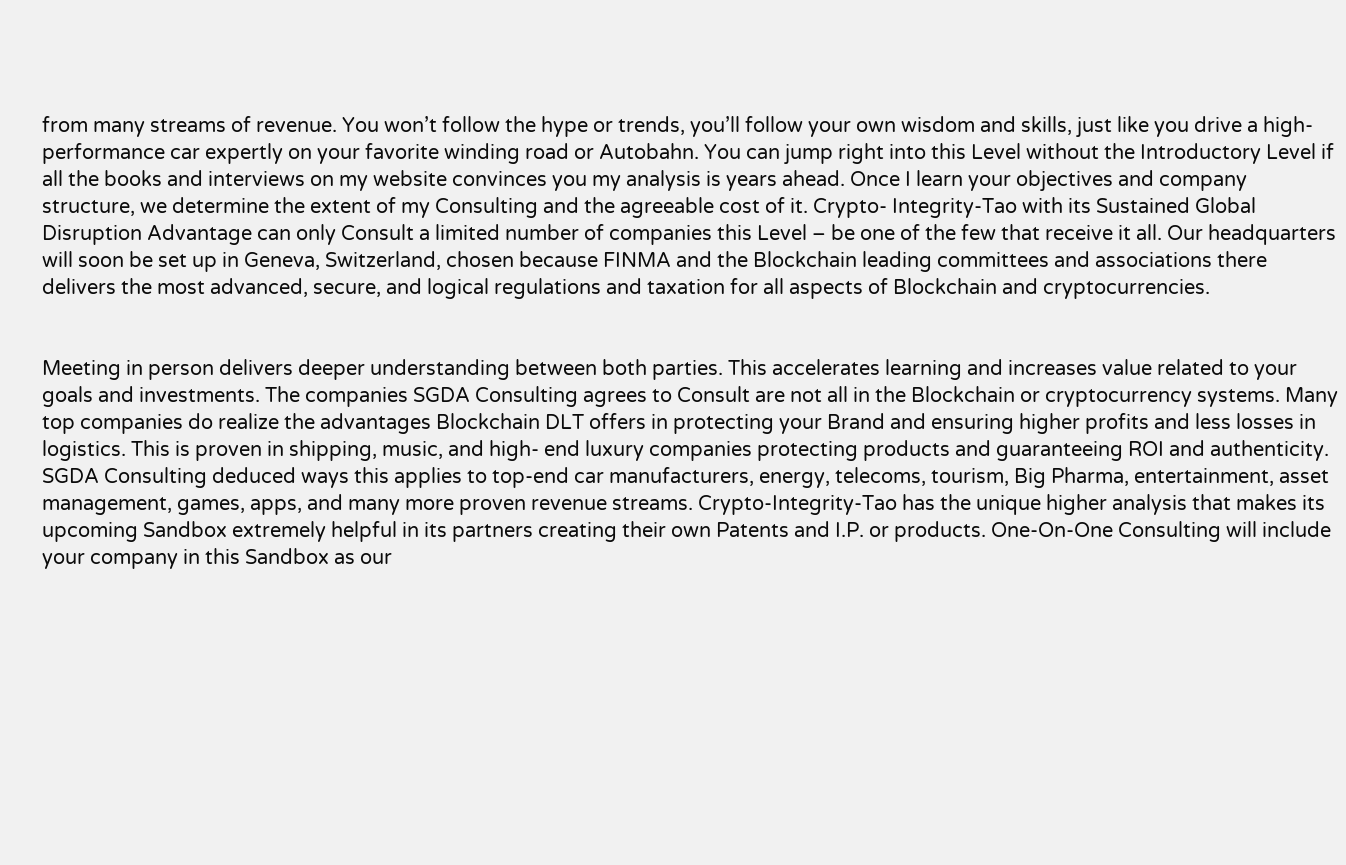from many streams of revenue. You won’t follow the hype or trends, you’ll follow your own wisdom and skills, just like you drive a high-performance car expertly on your favorite winding road or Autobahn. You can jump right into this Level without the Introductory Level if all the books and interviews on my website convinces you my analysis is years ahead. Once I learn your objectives and company structure, we determine the extent of my Consulting and the agreeable cost of it. Crypto- Integrity-Tao with its Sustained Global Disruption Advantage can only Consult a limited number of companies this Level – be one of the few that receive it all. Our headquarters will soon be set up in Geneva, Switzerland, chosen because FINMA and the Blockchain leading committees and associations there delivers the most advanced, secure, and logical regulations and taxation for all aspects of Blockchain and cryptocurrencies.


Meeting in person delivers deeper understanding between both parties. This accelerates learning and increases value related to your goals and investments. The companies SGDA Consulting agrees to Consult are not all in the Blockchain or cryptocurrency systems. Many top companies do realize the advantages Blockchain DLT offers in protecting your Brand and ensuring higher profits and less losses in logistics. This is proven in shipping, music, and high- end luxury companies protecting products and guaranteeing ROI and authenticity. SGDA Consulting deduced ways this applies to top-end car manufacturers, energy, telecoms, tourism, Big Pharma, entertainment, asset management, games, apps, and many more proven revenue streams. Crypto-Integrity-Tao has the unique higher analysis that makes its upcoming Sandbox extremely helpful in its partners creating their own Patents and I.P. or products. One-On-One Consulting will include your company in this Sandbox as our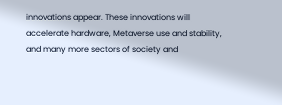innovations appear. These innovations will accelerate hardware, Metaverse use and stability, and many more sectors of society and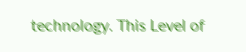technology. This Level of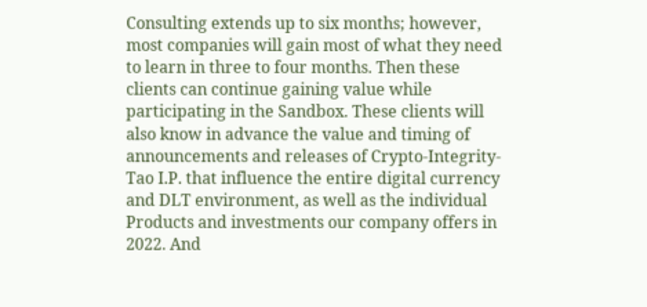Consulting extends up to six months; however, most companies will gain most of what they need to learn in three to four months. Then these clients can continue gaining value while participating in the Sandbox. These clients will also know in advance the value and timing of announcements and releases of Crypto-Integrity-Tao I.P. that influence the entire digital currency and DLT environment, as well as the individual Products and investments our company offers in 2022. And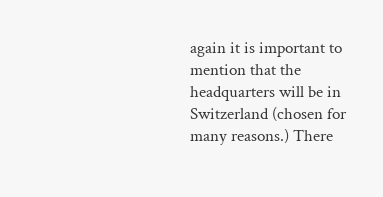again it is important to mention that the headquarters will be in Switzerland (chosen for many reasons.) There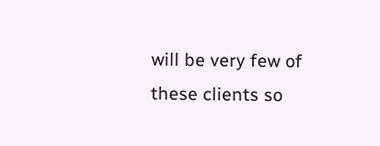will be very few of these clients so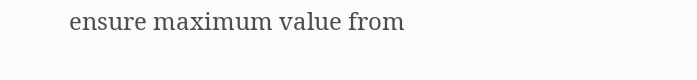ensure maximum value from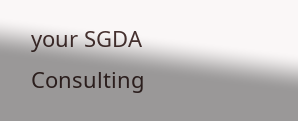your SGDA Consulting